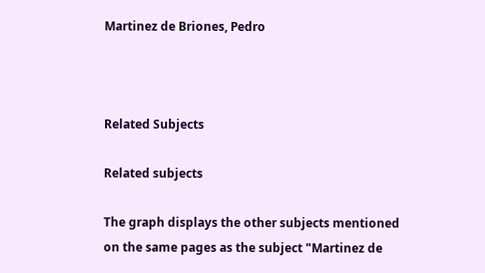Martinez de Briones, Pedro



Related Subjects

Related subjects

The graph displays the other subjects mentioned on the same pages as the subject "Martinez de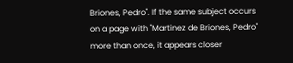Briones, Pedro". If the same subject occurs on a page with "Martinez de Briones, Pedro" more than once, it appears closer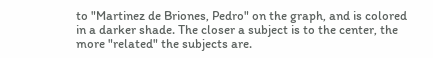to "Martinez de Briones, Pedro" on the graph, and is colored in a darker shade. The closer a subject is to the center, the more "related" the subjects are.